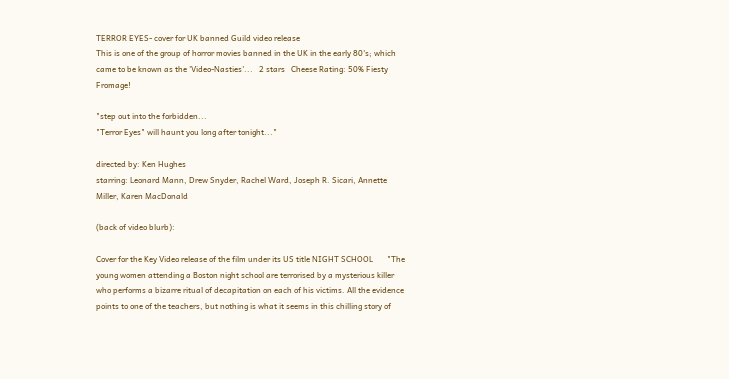TERROR EYES- cover for UK banned Guild video release
This is one of the group of horror movies banned in the UK in the early 80's; which came to be known as the 'Video-Nasties'...   2 stars   Cheese Rating: 50% Fiesty Fromage!

"step out into the forbidden...
"Terror Eyes" will haunt you long after tonight..."

directed by: Ken Hughes
starring: Leonard Mann, Drew Snyder, Rachel Ward, Joseph R. Sicari, Annette Miller, Karen MacDonald

(back of video blurb):

Cover for the Key Video release of the film under its US title NIGHT SCHOOL       "The young women attending a Boston night school are terrorised by a mysterious killer who performs a bizarre ritual of decapitation on each of his victims. All the evidence points to one of the teachers, but nothing is what it seems in this chilling story of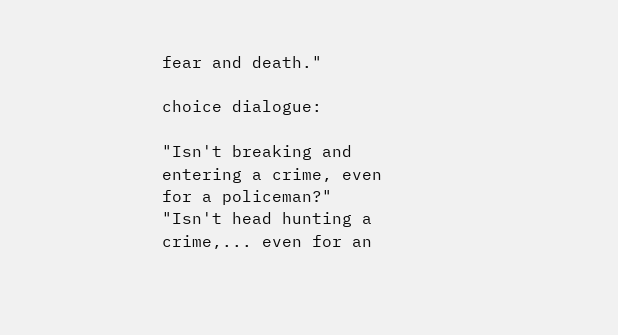fear and death."

choice dialogue:

"Isn't breaking and entering a crime, even for a policeman?"
"Isn't head hunting a crime,... even for an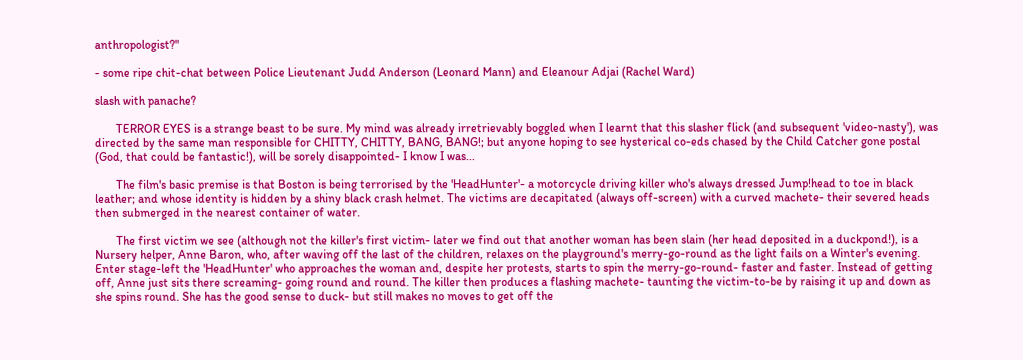anthropologist?"

- some ripe chit-chat between Police Lieutenant Judd Anderson (Leonard Mann) and Eleanour Adjai (Rachel Ward)

slash with panache?

       TERROR EYES is a strange beast to be sure. My mind was already irretrievably boggled when I learnt that this slasher flick (and subsequent 'video-nasty'), was directed by the same man responsible for CHITTY, CHITTY, BANG, BANG!; but anyone hoping to see hysterical co-eds chased by the Child Catcher gone postal (God, that could be fantastic!), will be sorely disappointed- I know I was...

       The film's basic premise is that Boston is being terrorised by the 'HeadHunter'- a motorcycle driving killer who's always dressed Jump!head to toe in black leather; and whose identity is hidden by a shiny black crash helmet. The victims are decapitated (always off-screen) with a curved machete- their severed heads then submerged in the nearest container of water.

       The first victim we see (although not the killer's first victim- later we find out that another woman has been slain (her head deposited in a duckpond!), is a Nursery helper, Anne Baron, who, after waving off the last of the children, relaxes on the playground's merry-go-round as the light fails on a Winter's evening. Enter stage-left the 'HeadHunter' who approaches the woman and, despite her protests, starts to spin the merry-go-round- faster and faster. Instead of getting off, Anne just sits there screaming- going round and round. The killer then produces a flashing machete- taunting the victim-to-be by raising it up and down as she spins round. She has the good sense to duck- but still makes no moves to get off the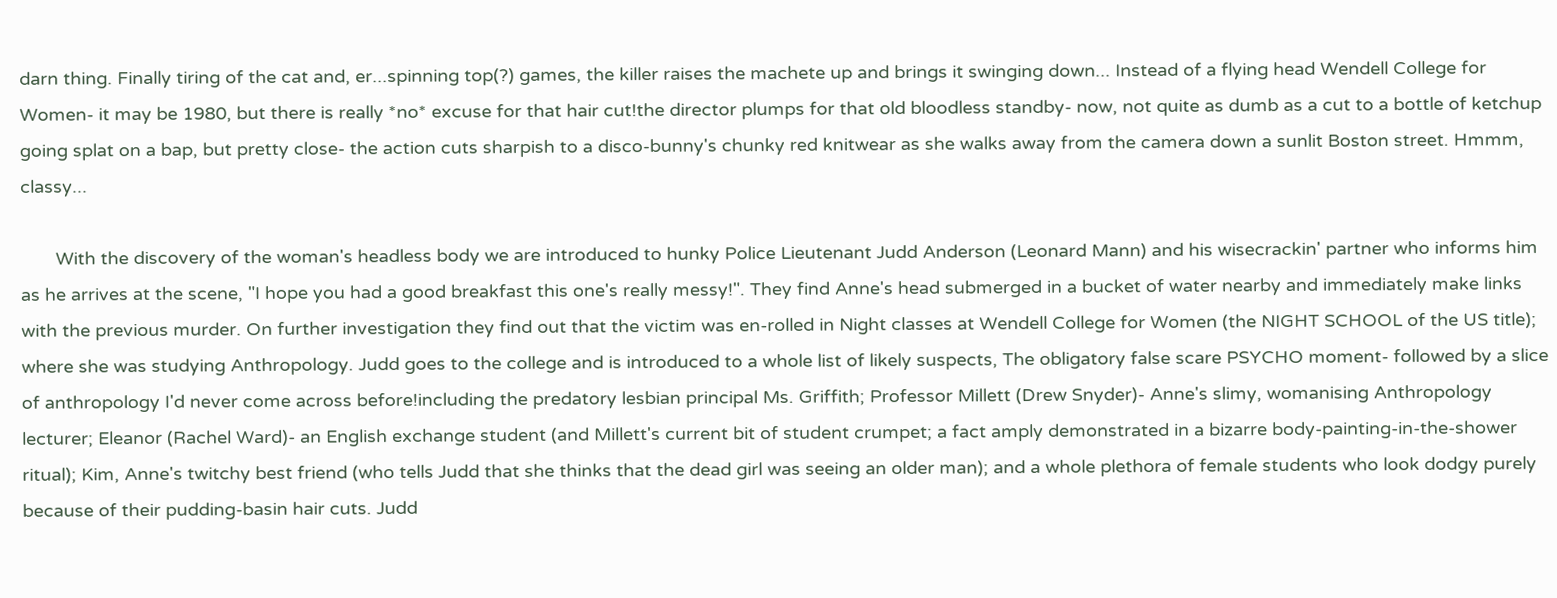darn thing. Finally tiring of the cat and, er...spinning top(?) games, the killer raises the machete up and brings it swinging down... Instead of a flying head Wendell College for Women- it may be 1980, but there is really *no* excuse for that hair cut!the director plumps for that old bloodless standby- now, not quite as dumb as a cut to a bottle of ketchup going splat on a bap, but pretty close- the action cuts sharpish to a disco-bunny's chunky red knitwear as she walks away from the camera down a sunlit Boston street. Hmmm, classy...

       With the discovery of the woman's headless body we are introduced to hunky Police Lieutenant Judd Anderson (Leonard Mann) and his wisecrackin' partner who informs him as he arrives at the scene, "I hope you had a good breakfast this one's really messy!". They find Anne's head submerged in a bucket of water nearby and immediately make links with the previous murder. On further investigation they find out that the victim was en-rolled in Night classes at Wendell College for Women (the NIGHT SCHOOL of the US title); where she was studying Anthropology. Judd goes to the college and is introduced to a whole list of likely suspects, The obligatory false scare PSYCHO moment- followed by a slice of anthropology I'd never come across before!including the predatory lesbian principal Ms. Griffith; Professor Millett (Drew Snyder)- Anne's slimy, womanising Anthropology lecturer; Eleanor (Rachel Ward)- an English exchange student (and Millett's current bit of student crumpet; a fact amply demonstrated in a bizarre body-painting-in-the-shower ritual); Kim, Anne's twitchy best friend (who tells Judd that she thinks that the dead girl was seeing an older man); and a whole plethora of female students who look dodgy purely because of their pudding-basin hair cuts. Judd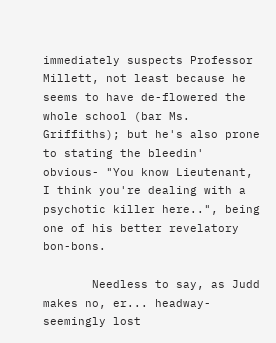immediately suspects Professor Millett, not least because he seems to have de-flowered the whole school (bar Ms. Griffiths); but he's also prone to stating the bleedin' obvious- "You know Lieutenant, I think you're dealing with a psychotic killer here..", being one of his better revelatory bon-bons.

       Needless to say, as Judd makes no, er... headway- seemingly lost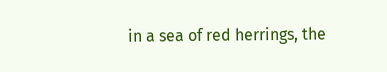in a sea of red herrings, the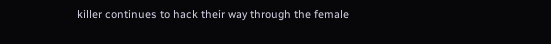killer continues to hack their way through the female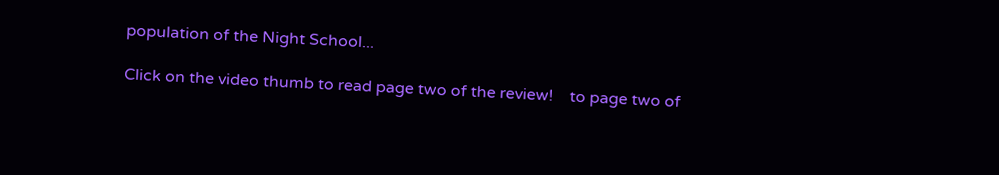population of the Night School...

Click on the video thumb to read page two of the review!    to page two of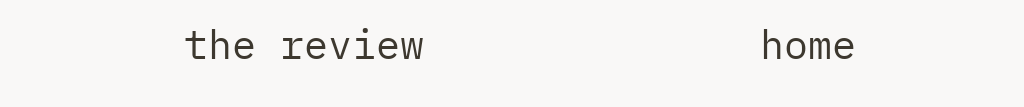the review              home